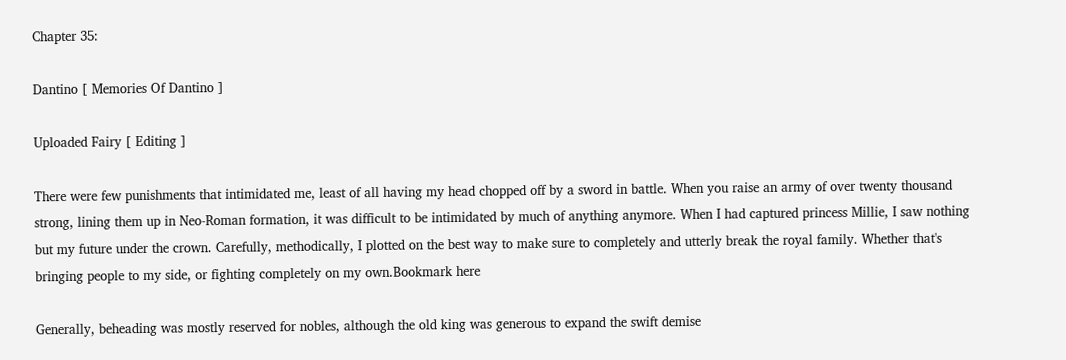Chapter 35:

Dantino [ Memories Of Dantino ]

Uploaded Fairy [ Editing ]

There were few punishments that intimidated me, least of all having my head chopped off by a sword in battle. When you raise an army of over twenty thousand strong, lining them up in Neo-Roman formation, it was difficult to be intimidated by much of anything anymore. When I had captured princess Millie, I saw nothing but my future under the crown. Carefully, methodically, I plotted on the best way to make sure to completely and utterly break the royal family. Whether that's bringing people to my side, or fighting completely on my own.Bookmark here

Generally, beheading was mostly reserved for nobles, although the old king was generous to expand the swift demise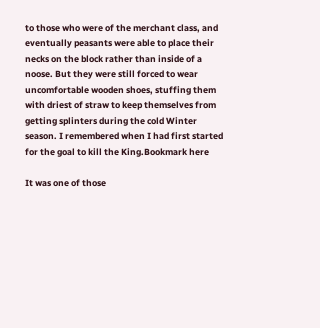to those who were of the merchant class, and eventually peasants were able to place their necks on the block rather than inside of a noose. But they were still forced to wear uncomfortable wooden shoes, stuffing them with driest of straw to keep themselves from getting splinters during the cold Winter season. I remembered when I had first started for the goal to kill the King.Bookmark here

It was one of those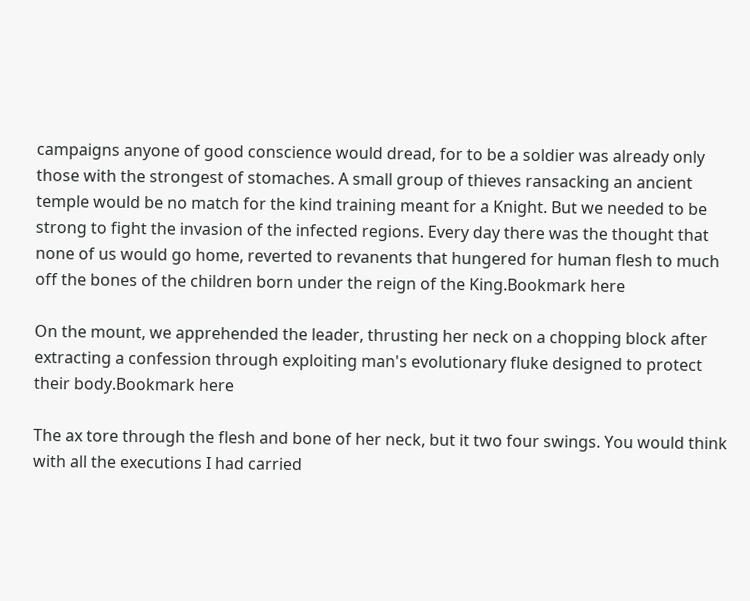campaigns anyone of good conscience would dread, for to be a soldier was already only those with the strongest of stomaches. A small group of thieves ransacking an ancient temple would be no match for the kind training meant for a Knight. But we needed to be strong to fight the invasion of the infected regions. Every day there was the thought that none of us would go home, reverted to revanents that hungered for human flesh to much off the bones of the children born under the reign of the King.Bookmark here

On the mount, we apprehended the leader, thrusting her neck on a chopping block after extracting a confession through exploiting man's evolutionary fluke designed to protect their body.Bookmark here

The ax tore through the flesh and bone of her neck, but it two four swings. You would think with all the executions I had carried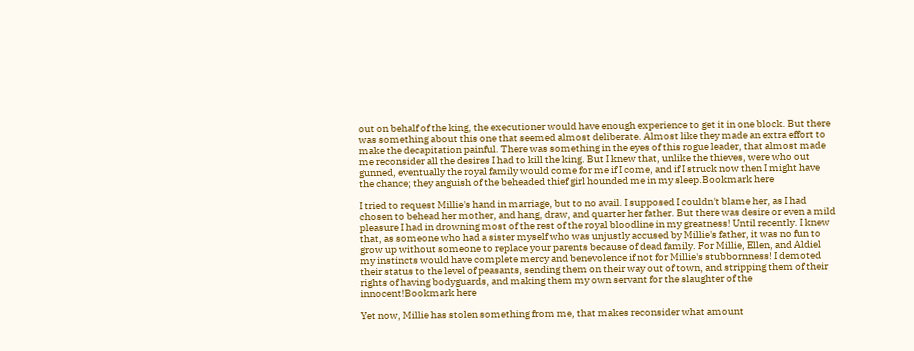out on behalf of the king, the executioner would have enough experience to get it in one block. But there was something about this one that seemed almost deliberate. Almost like they made an extra effort to make the decapitation painful. There was something in the eyes of this rogue leader, that almost made me reconsider all the desires I had to kill the king. But I knew that, unlike the thieves, were who out gunned, eventually the royal family would come for me if I come, and if I struck now then I might have the chance; they anguish of the beheaded thief girl hounded me in my sleep.Bookmark here

I tried to request Millie's hand in marriage, but to no avail. I supposed I couldn't blame her, as I had chosen to behead her mother, and hang, draw, and quarter her father. But there was desire or even a mild pleasure I had in drowning most of the rest of the royal bloodline in my greatness! Until recently. I knew that, as someone who had a sister myself who was unjustly accused by Millie's father, it was no fun to grow up without someone to replace your parents because of dead family. For Millie, Ellen, and Aldiel my instincts would have complete mercy and benevolence if not for Millie's stubbornness! I demoted their status to the level of peasants, sending them on their way out of town, and stripping them of their rights of having bodyguards, and making them my own servant for the slaughter of the innocent!Bookmark here

Yet now, Millie has stolen something from me, that makes reconsider what amount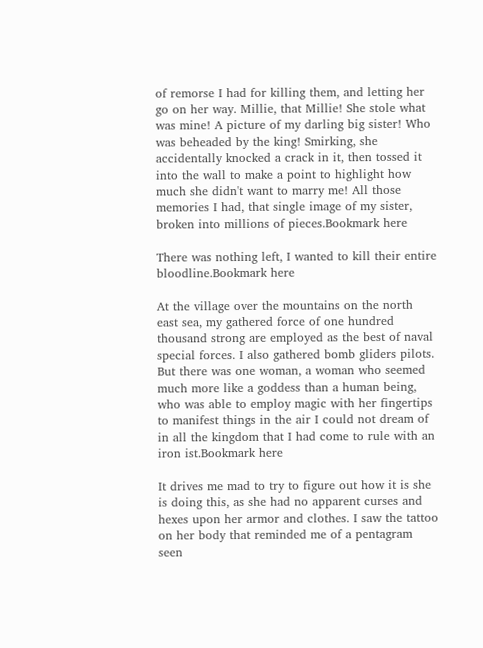of remorse I had for killing them, and letting her go on her way. Millie, that Millie! She stole what was mine! A picture of my darling big sister! Who was beheaded by the king! Smirking, she accidentally knocked a crack in it, then tossed it into the wall to make a point to highlight how much she didn't want to marry me! All those memories I had, that single image of my sister, broken into millions of pieces.Bookmark here

There was nothing left, I wanted to kill their entire bloodline.Bookmark here

At the village over the mountains on the north east sea, my gathered force of one hundred thousand strong are employed as the best of naval special forces. I also gathered bomb gliders pilots. But there was one woman, a woman who seemed much more like a goddess than a human being, who was able to employ magic with her fingertips to manifest things in the air I could not dream of in all the kingdom that I had come to rule with an iron ist.Bookmark here

It drives me mad to try to figure out how it is she is doing this, as she had no apparent curses and hexes upon her armor and clothes. I saw the tattoo on her body that reminded me of a pentagram seen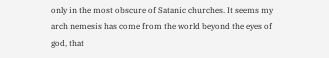only in the most obscure of Satanic churches. It seems my arch nemesis has come from the world beyond the eyes of god, that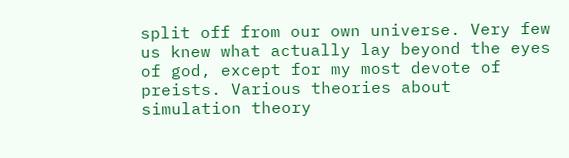split off from our own universe. Very few us knew what actually lay beyond the eyes of god, except for my most devote of preists. Various theories about simulation theory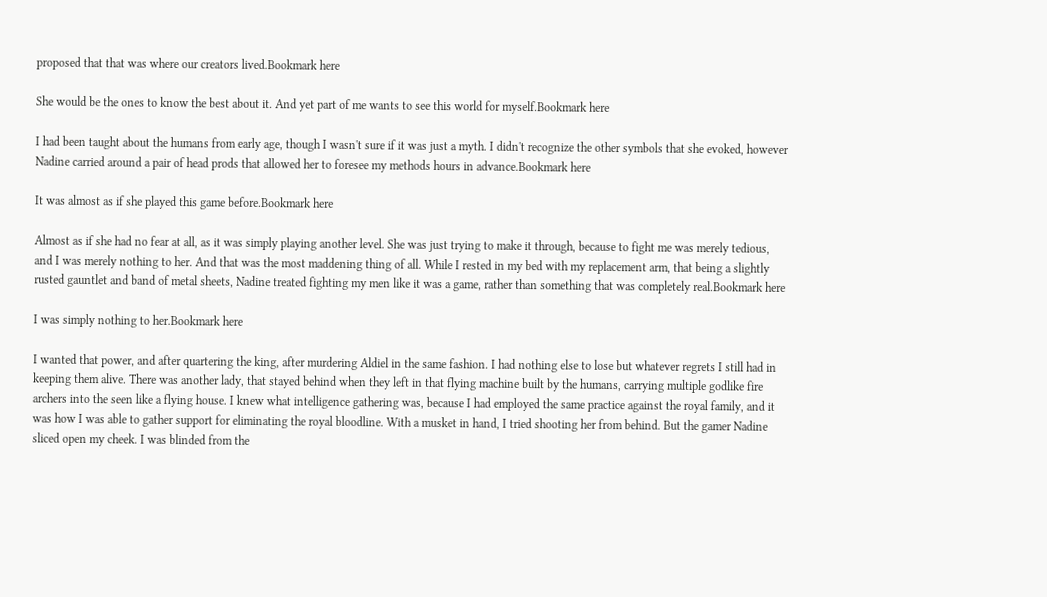proposed that that was where our creators lived.Bookmark here

She would be the ones to know the best about it. And yet part of me wants to see this world for myself.Bookmark here

I had been taught about the humans from early age, though I wasn't sure if it was just a myth. I didn't recognize the other symbols that she evoked, however Nadine carried around a pair of head prods that allowed her to foresee my methods hours in advance.Bookmark here

It was almost as if she played this game before.Bookmark here

Almost as if she had no fear at all, as it was simply playing another level. She was just trying to make it through, because to fight me was merely tedious, and I was merely nothing to her. And that was the most maddening thing of all. While I rested in my bed with my replacement arm, that being a slightly rusted gauntlet and band of metal sheets, Nadine treated fighting my men like it was a game, rather than something that was completely real.Bookmark here

I was simply nothing to her.Bookmark here

I wanted that power, and after quartering the king, after murdering Aldiel in the same fashion. I had nothing else to lose but whatever regrets I still had in keeping them alive. There was another lady, that stayed behind when they left in that flying machine built by the humans, carrying multiple godlike fire archers into the seen like a flying house. I knew what intelligence gathering was, because I had employed the same practice against the royal family, and it was how I was able to gather support for eliminating the royal bloodline. With a musket in hand, I tried shooting her from behind. But the gamer Nadine sliced open my cheek. I was blinded from the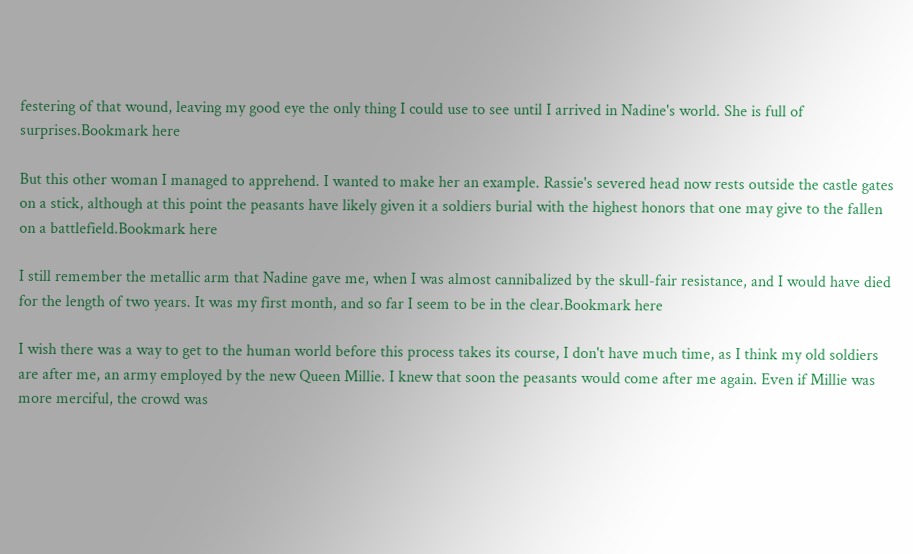festering of that wound, leaving my good eye the only thing I could use to see until I arrived in Nadine's world. She is full of surprises.Bookmark here

But this other woman I managed to apprehend. I wanted to make her an example. Rassie's severed head now rests outside the castle gates on a stick, although at this point the peasants have likely given it a soldiers burial with the highest honors that one may give to the fallen on a battlefield.Bookmark here

I still remember the metallic arm that Nadine gave me, when I was almost cannibalized by the skull-fair resistance, and I would have died for the length of two years. It was my first month, and so far I seem to be in the clear.Bookmark here

I wish there was a way to get to the human world before this process takes its course, I don't have much time, as I think my old soldiers are after me, an army employed by the new Queen Millie. I knew that soon the peasants would come after me again. Even if Millie was more merciful, the crowd was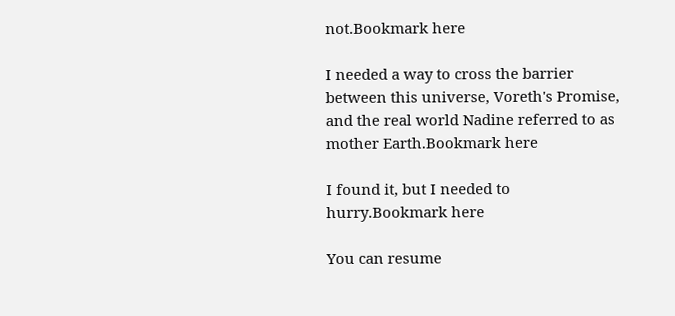not.Bookmark here

I needed a way to cross the barrier between this universe, Voreth's Promise, and the real world Nadine referred to as mother Earth.Bookmark here

I found it, but I needed to hurry.Bookmark here

You can resume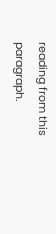reading from this paragraph.